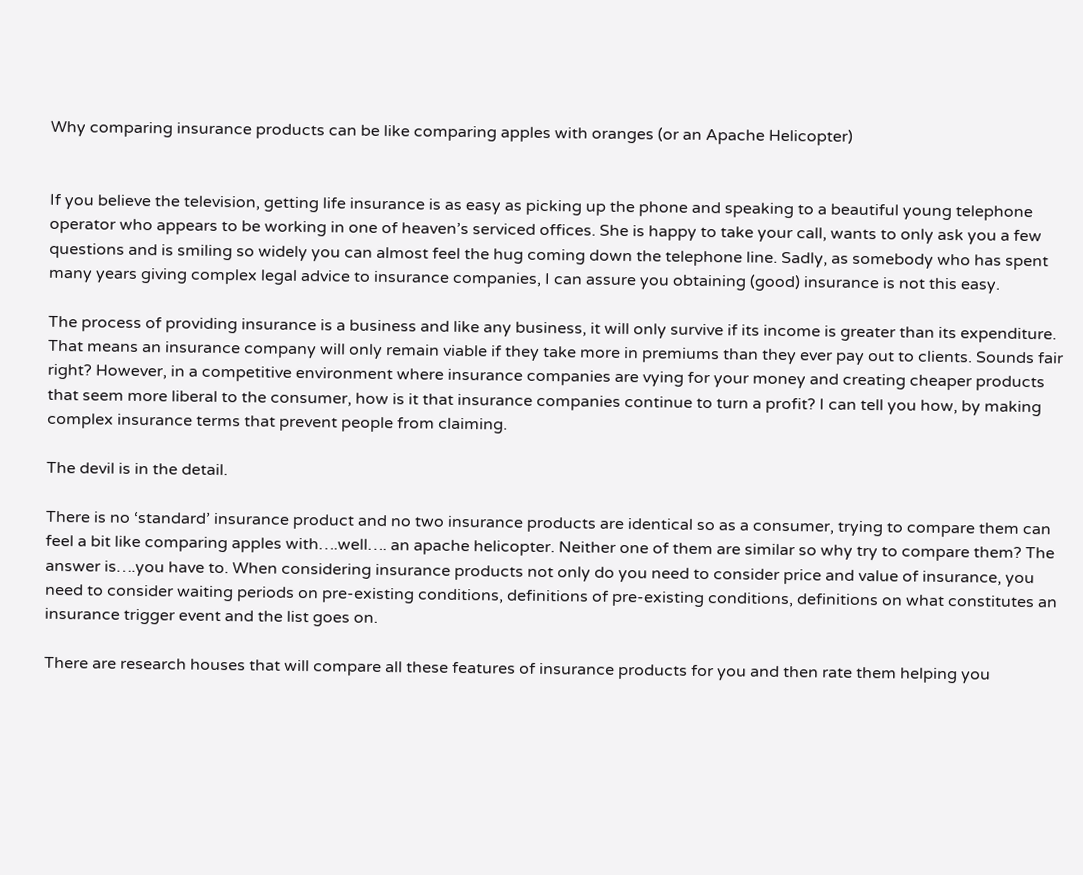Why comparing insurance products can be like comparing apples with oranges (or an Apache Helicopter)


If you believe the television, getting life insurance is as easy as picking up the phone and speaking to a beautiful young telephone operator who appears to be working in one of heaven’s serviced offices. She is happy to take your call, wants to only ask you a few questions and is smiling so widely you can almost feel the hug coming down the telephone line. Sadly, as somebody who has spent many years giving complex legal advice to insurance companies, I can assure you obtaining (good) insurance is not this easy.

The process of providing insurance is a business and like any business, it will only survive if its income is greater than its expenditure. That means an insurance company will only remain viable if they take more in premiums than they ever pay out to clients. Sounds fair right? However, in a competitive environment where insurance companies are vying for your money and creating cheaper products that seem more liberal to the consumer, how is it that insurance companies continue to turn a profit? I can tell you how, by making complex insurance terms that prevent people from claiming.

The devil is in the detail.

There is no ‘standard’ insurance product and no two insurance products are identical so as a consumer, trying to compare them can feel a bit like comparing apples with….well…. an apache helicopter. Neither one of them are similar so why try to compare them? The answer is….you have to. When considering insurance products not only do you need to consider price and value of insurance, you need to consider waiting periods on pre-existing conditions, definitions of pre-existing conditions, definitions on what constitutes an insurance trigger event and the list goes on.

There are research houses that will compare all these features of insurance products for you and then rate them helping you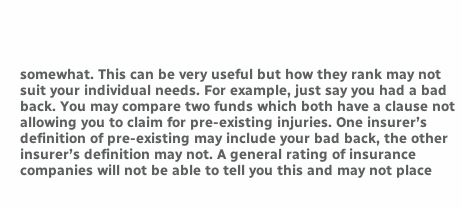somewhat. This can be very useful but how they rank may not suit your individual needs. For example, just say you had a bad back. You may compare two funds which both have a clause not allowing you to claim for pre-existing injuries. One insurer’s definition of pre-existing may include your bad back, the other insurer’s definition may not. A general rating of insurance companies will not be able to tell you this and may not place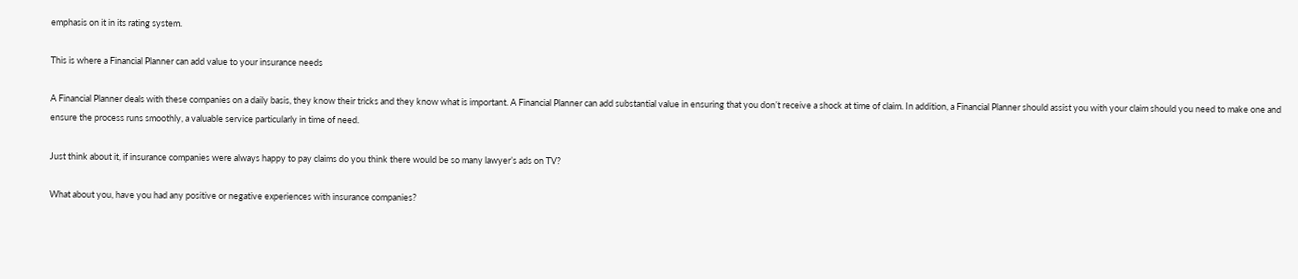emphasis on it in its rating system.

This is where a Financial Planner can add value to your insurance needs

A Financial Planner deals with these companies on a daily basis, they know their tricks and they know what is important. A Financial Planner can add substantial value in ensuring that you don’t receive a shock at time of claim. In addition, a Financial Planner should assist you with your claim should you need to make one and ensure the process runs smoothly, a valuable service particularly in time of need.

Just think about it, if insurance companies were always happy to pay claims do you think there would be so many lawyer’s ads on TV?

What about you, have you had any positive or negative experiences with insurance companies?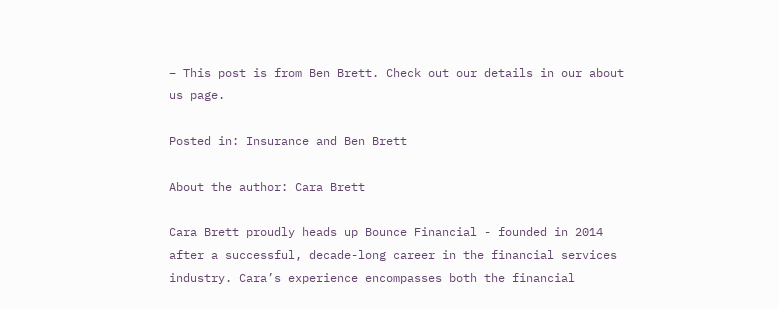– This post is from Ben Brett. Check out our details in our about us page.

Posted in: Insurance and Ben Brett

About the author: Cara Brett

Cara Brett proudly heads up Bounce Financial - founded in 2014 after a successful, decade-long career in the financial services industry. Cara’s experience encompasses both the financial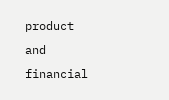product and financial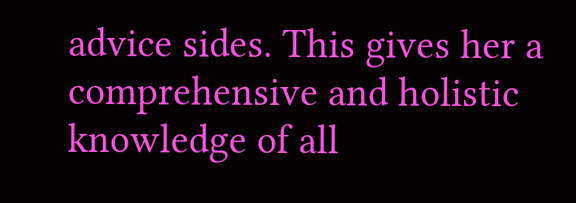advice sides. This gives her a comprehensive and holistic knowledge of all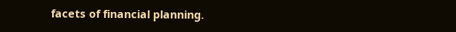facets of financial planning.